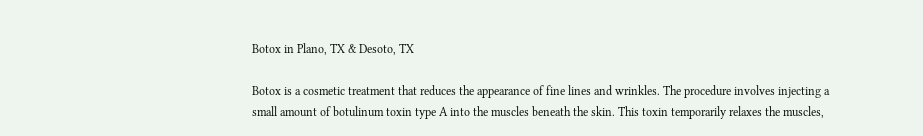Botox in Plano, TX & Desoto, TX

Botox is a cosmetic treatment that reduces the appearance of fine lines and wrinkles. The procedure involves injecting a small amount of botulinum toxin type A into the muscles beneath the skin. This toxin temporarily relaxes the muscles,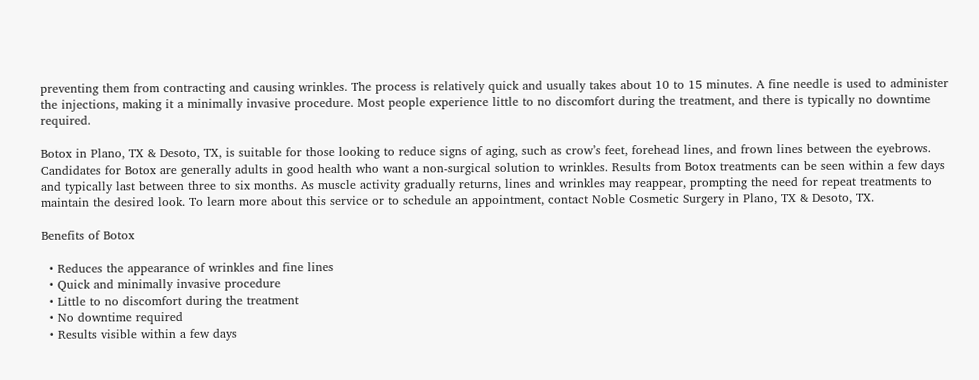preventing them from contracting and causing wrinkles. The process is relatively quick and usually takes about 10 to 15 minutes. A fine needle is used to administer the injections, making it a minimally invasive procedure. Most people experience little to no discomfort during the treatment, and there is typically no downtime required.

Botox in Plano, TX & Desoto, TX, is suitable for those looking to reduce signs of aging, such as crow’s feet, forehead lines, and frown lines between the eyebrows. Candidates for Botox are generally adults in good health who want a non-surgical solution to wrinkles. Results from Botox treatments can be seen within a few days and typically last between three to six months. As muscle activity gradually returns, lines and wrinkles may reappear, prompting the need for repeat treatments to maintain the desired look. To learn more about this service or to schedule an appointment, contact Noble Cosmetic Surgery in Plano, TX & Desoto, TX.

Benefits of Botox

  • Reduces the appearance of wrinkles and fine lines
  • Quick and minimally invasive procedure
  • Little to no discomfort during the treatment
  • No downtime required
  • Results visible within a few days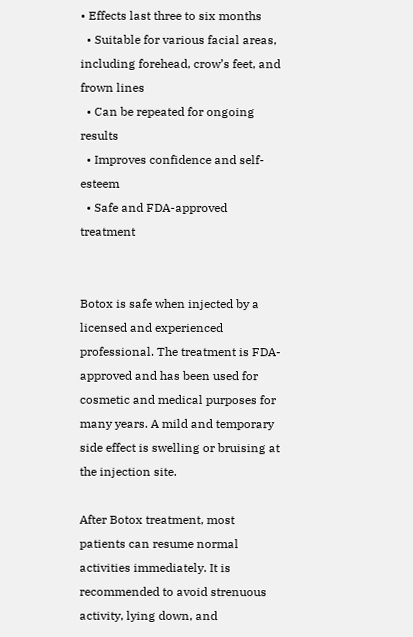• Effects last three to six months
  • Suitable for various facial areas, including forehead, crow’s feet, and frown lines
  • Can be repeated for ongoing results
  • Improves confidence and self-esteem
  • Safe and FDA-approved treatment


Botox is safe when injected by a licensed and experienced professional. The treatment is FDA-approved and has been used for cosmetic and medical purposes for many years. A mild and temporary side effect is swelling or bruising at the injection site.

After Botox treatment, most patients can resume normal activities immediately. It is recommended to avoid strenuous activity, lying down, and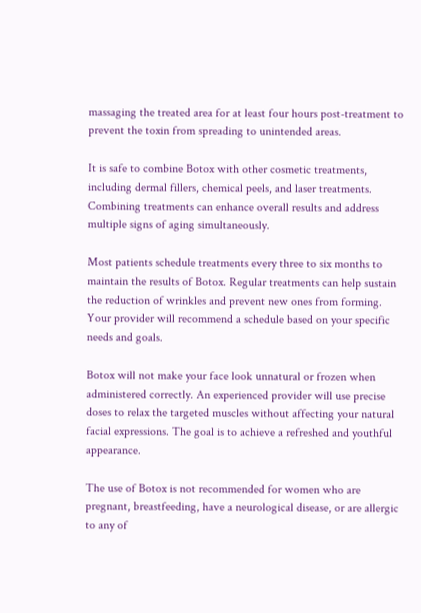massaging the treated area for at least four hours post-treatment to prevent the toxin from spreading to unintended areas.

It is safe to combine Botox with other cosmetic treatments, including dermal fillers, chemical peels, and laser treatments. Combining treatments can enhance overall results and address multiple signs of aging simultaneously.

Most patients schedule treatments every three to six months to maintain the results of Botox. Regular treatments can help sustain the reduction of wrinkles and prevent new ones from forming. Your provider will recommend a schedule based on your specific needs and goals.

Botox will not make your face look unnatural or frozen when administered correctly. An experienced provider will use precise doses to relax the targeted muscles without affecting your natural facial expressions. The goal is to achieve a refreshed and youthful appearance.

The use of Botox is not recommended for women who are pregnant, breastfeeding, have a neurological disease, or are allergic to any of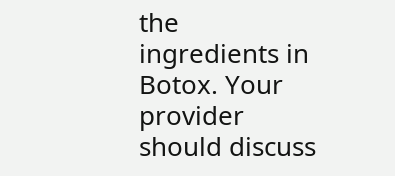the ingredients in Botox. Your provider should discuss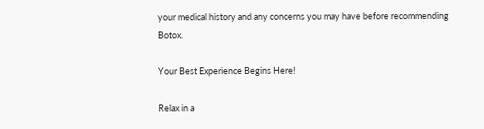your medical history and any concerns you may have before recommending Botox.

Your Best Experience Begins Here!

Relax in a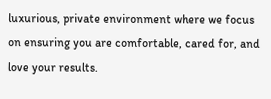luxurious, private environment where we focus on ensuring you are comfortable, cared for, and love your results.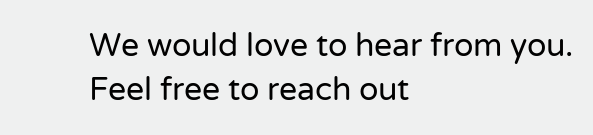We would love to hear from you.
Feel free to reach out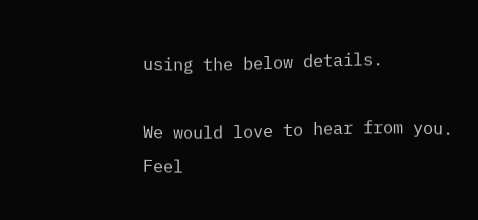using the below details.

We would love to hear from you.
Feel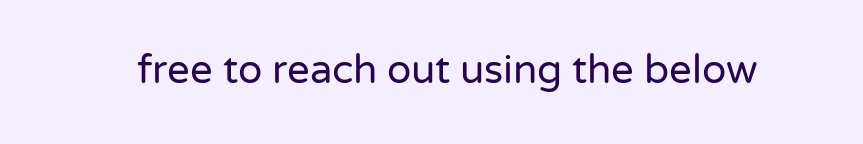free to reach out using the below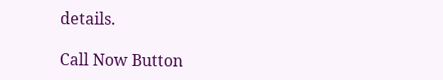details.

Call Now Button